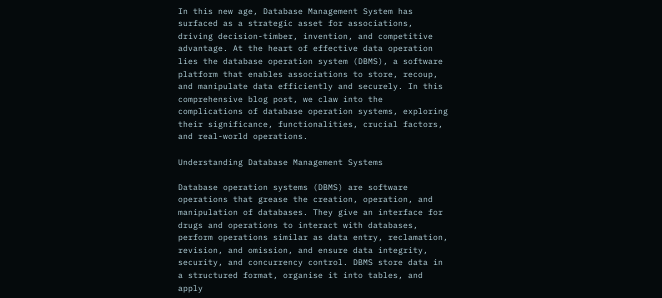In this new age, Database Management System has surfaced as a strategic asset for associations, driving decision-timber, invention, and competitive advantage. At the heart of effective data operation lies the database operation system (DBMS), a software platform that enables associations to store, recoup, and manipulate data efficiently and securely. In this comprehensive blog post, we claw into the complications of database operation systems, exploring their significance, functionalities, crucial factors, and real-world operations.

Understanding Database Management Systems

Database operation systems (DBMS) are software operations that grease the creation, operation, and manipulation of databases. They give an interface for drugs and operations to interact with databases, perform operations similar as data entry, reclamation, revision, and omission, and ensure data integrity, security, and concurrency control. DBMS store data in a structured format, organise it into tables, and  apply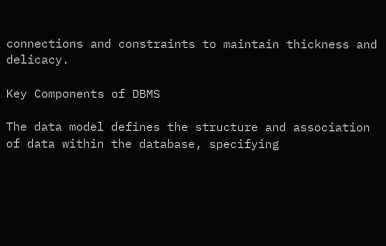connections and constraints to maintain thickness and delicacy.

Key Components of DBMS

The data model defines the structure and association of data within the database, specifying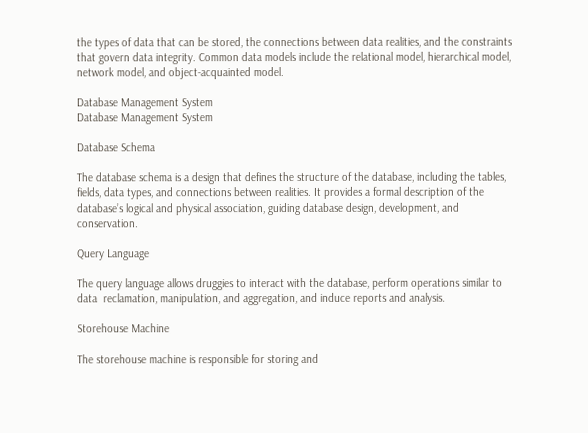the types of data that can be stored, the connections between data realities, and the constraints that govern data integrity. Common data models include the relational model, hierarchical model, network model, and object-acquainted model.

Database Management System
Database Management System

Database Schema

The database schema is a design that defines the structure of the database, including the tables, fields, data types, and connections between realities. It provides a formal description of the database’s logical and physical association, guiding database design, development, and conservation.

Query Language

The query language allows druggies to interact with the database, perform operations similar to data  reclamation, manipulation, and aggregation, and induce reports and analysis.

Storehouse Machine

The storehouse machine is responsible for storing and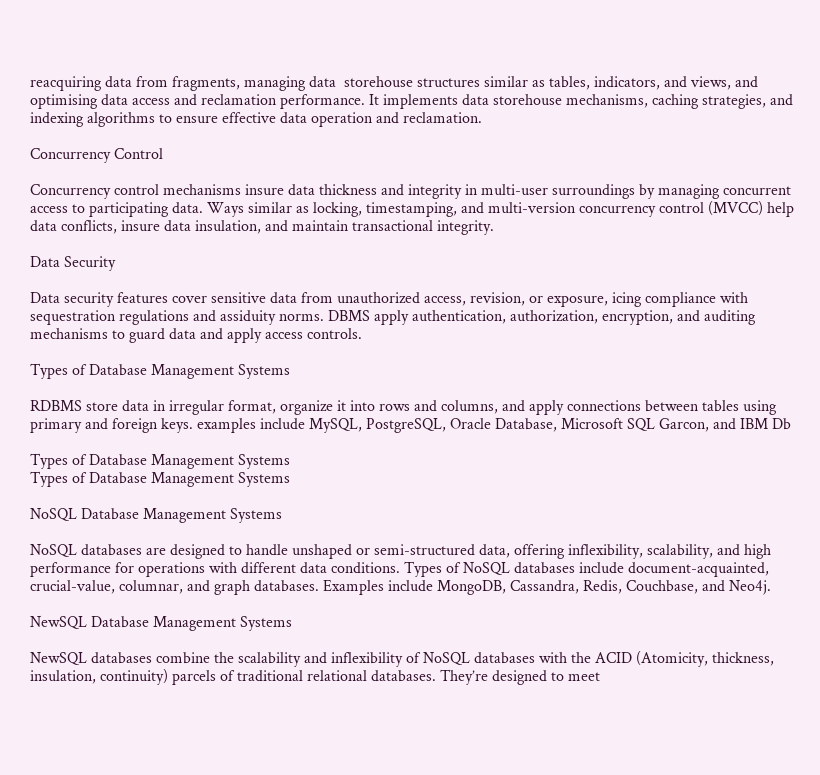reacquiring data from fragments, managing data  storehouse structures similar as tables, indicators, and views, and optimising data access and reclamation performance. It implements data storehouse mechanisms, caching strategies, and indexing algorithms to ensure effective data operation and reclamation.

Concurrency Control

Concurrency control mechanisms insure data thickness and integrity in multi-user surroundings by managing concurrent access to participating data. Ways similar as locking, timestamping, and multi-version concurrency control (MVCC) help data conflicts, insure data insulation, and maintain transactional integrity.

Data Security

Data security features cover sensitive data from unauthorized access, revision, or exposure, icing compliance with sequestration regulations and assiduity norms. DBMS apply authentication, authorization, encryption, and auditing mechanisms to guard data and apply access controls.

Types of Database Management Systems

RDBMS store data in irregular format, organize it into rows and columns, and apply connections between tables using primary and foreign keys. examples include MySQL, PostgreSQL, Oracle Database, Microsoft SQL Garcon, and IBM Db

Types of Database Management Systems
Types of Database Management Systems

NoSQL Database Management Systems

NoSQL databases are designed to handle unshaped or semi-structured data, offering inflexibility, scalability, and high performance for operations with different data conditions. Types of NoSQL databases include document-acquainted, crucial-value, columnar, and graph databases. Examples include MongoDB, Cassandra, Redis, Couchbase, and Neo4j.

NewSQL Database Management Systems

NewSQL databases combine the scalability and inflexibility of NoSQL databases with the ACID (Atomicity, thickness, insulation, continuity) parcels of traditional relational databases. They’re designed to meet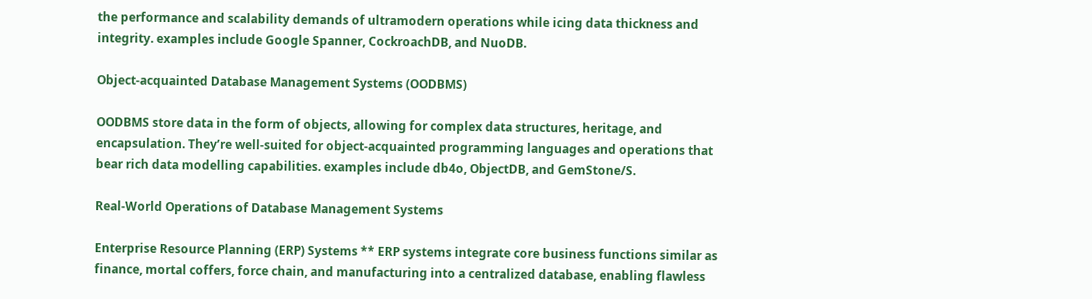the performance and scalability demands of ultramodern operations while icing data thickness and integrity. examples include Google Spanner, CockroachDB, and NuoDB.

Object-acquainted Database Management Systems (OODBMS)

OODBMS store data in the form of objects, allowing for complex data structures, heritage, and encapsulation. They’re well-suited for object-acquainted programming languages and operations that bear rich data modelling capabilities. examples include db4o, ObjectDB, and GemStone/S.

Real-World Operations of Database Management Systems

Enterprise Resource Planning (ERP) Systems ** ERP systems integrate core business functions similar as finance, mortal coffers, force chain, and manufacturing into a centralized database, enabling flawless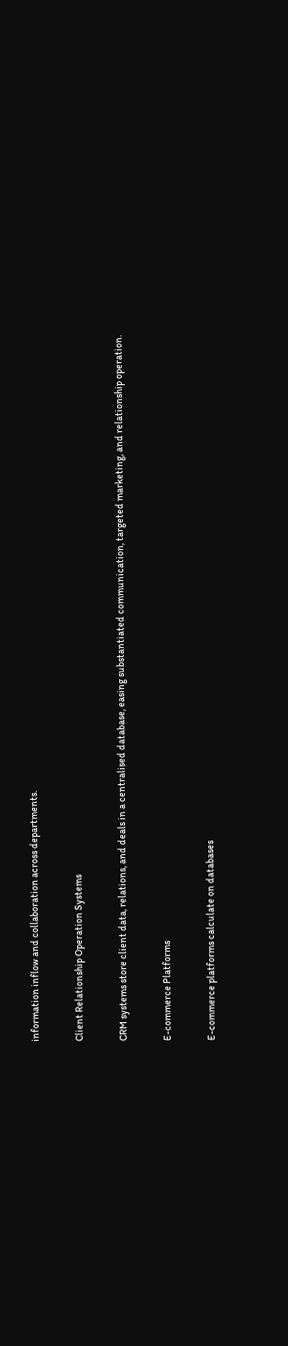information inflow and collaboration across departments.

Client Relationship Operation Systems

CRM systems store client data, relations, and deals in a centralised database, easing substantiated communication, targeted marketing, and relationship operation.

E-commerce Platforms

E-commerce platforms calculate on databases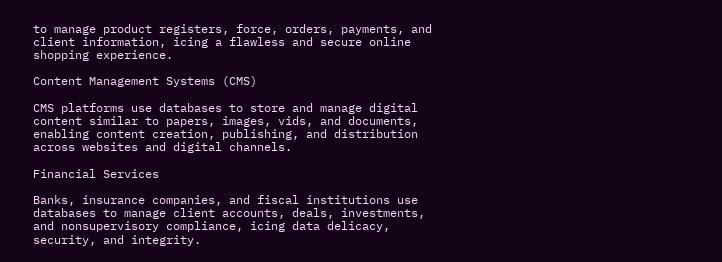to manage product registers, force, orders, payments, and  client information, icing a flawless and secure online shopping experience.

Content Management Systems (CMS)

CMS platforms use databases to store and manage digital content similar to papers, images, vids, and documents, enabling content creation, publishing, and distribution across websites and digital channels.

Financial Services

Banks, insurance companies, and fiscal institutions use databases to manage client accounts, deals, investments, and nonsupervisory compliance, icing data delicacy, security, and integrity.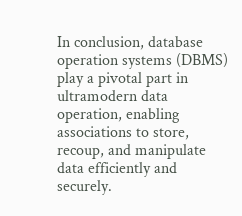In conclusion, database operation systems (DBMS) play a pivotal part in ultramodern data operation, enabling associations to store, recoup, and manipulate data efficiently and securely.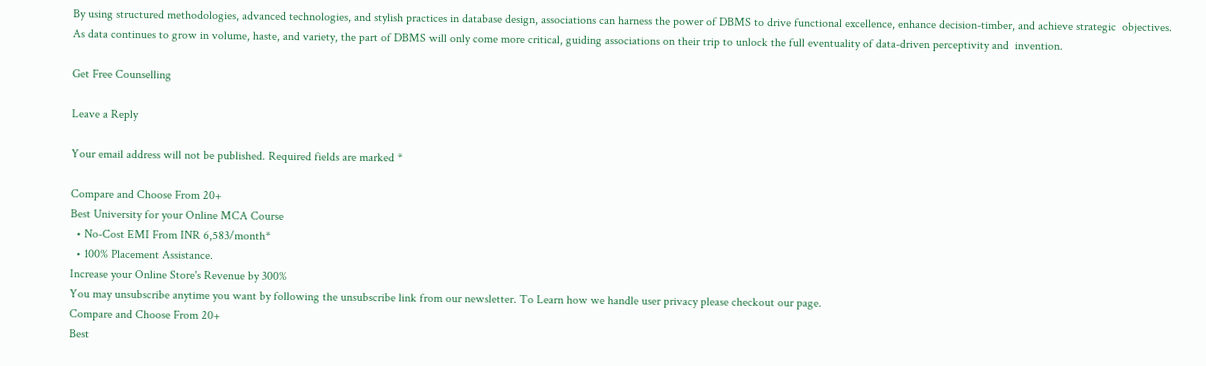By using structured methodologies, advanced technologies, and stylish practices in database design, associations can harness the power of DBMS to drive functional excellence, enhance decision-timber, and achieve strategic  objectives. As data continues to grow in volume, haste, and variety, the part of DBMS will only come more critical, guiding associations on their trip to unlock the full eventuality of data-driven perceptivity and  invention.

Get Free Counselling

Leave a Reply

Your email address will not be published. Required fields are marked *

Compare and Choose From 20+
Best University for your Online MCA Course
  • No-Cost EMI From INR 6,583/month*
  • 100% Placement Assistance.
Increase your Online Store's Revenue by 300%
You may unsubscribe anytime you want by following the unsubscribe link from our newsletter. To Learn how we handle user privacy please checkout our page.
Compare and Choose From 20+
Best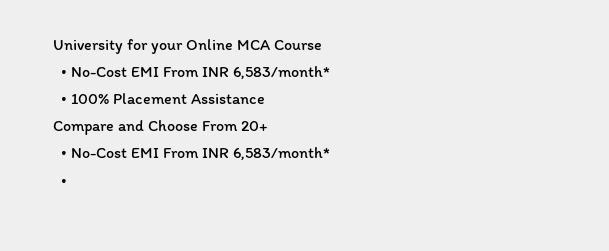University for your Online MCA Course
  • No-Cost EMI From INR 6,583/month*
  • 100% Placement Assistance
Compare and Choose From 20+
  • No-Cost EMI From INR 6,583/month*
  •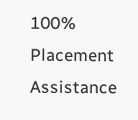100% Placement Assistance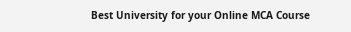Best University for your Online MCA Course